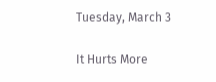Tuesday, March 3

It Hurts More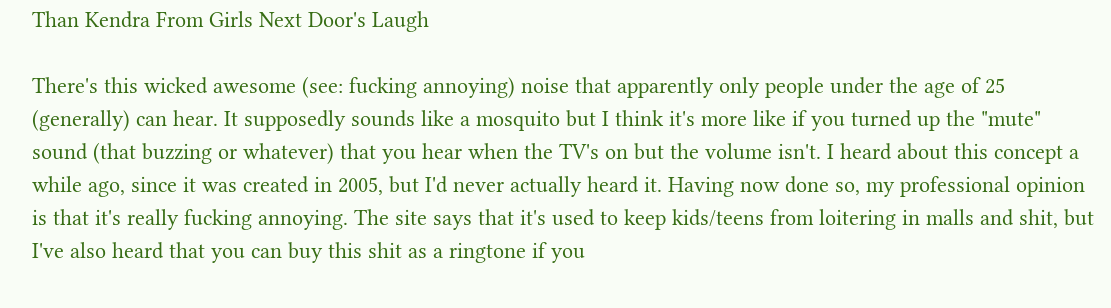Than Kendra From Girls Next Door's Laugh

There's this wicked awesome (see: fucking annoying) noise that apparently only people under the age of 25 (generally) can hear. It supposedly sounds like a mosquito but I think it's more like if you turned up the "mute" sound (that buzzing or whatever) that you hear when the TV's on but the volume isn't. I heard about this concept a while ago, since it was created in 2005, but I'd never actually heard it. Having now done so, my professional opinion is that it's really fucking annoying. The site says that it's used to keep kids/teens from loitering in malls and shit, but I've also heard that you can buy this shit as a ringtone if you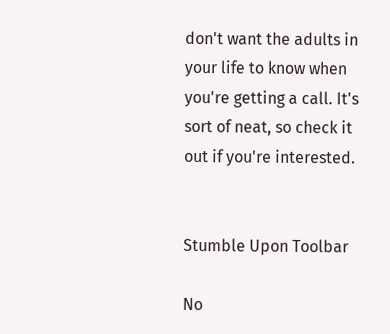don't want the adults in your life to know when you're getting a call. It's sort of neat, so check it out if you're interested.


Stumble Upon Toolbar

No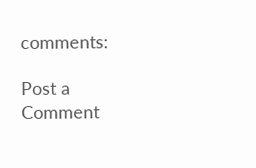comments:

Post a Comment